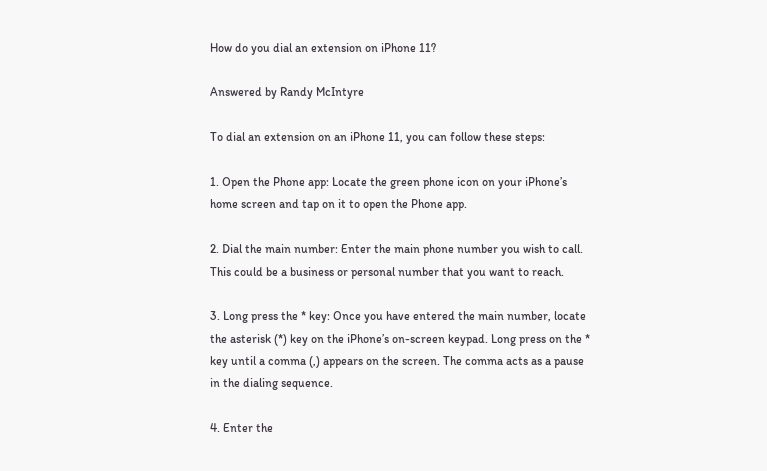How do you dial an extension on iPhone 11?

Answered by Randy McIntyre

To dial an extension on an iPhone 11, you can follow these steps:

1. Open the Phone app: Locate the green phone icon on your iPhone’s home screen and tap on it to open the Phone app.

2. Dial the main number: Enter the main phone number you wish to call. This could be a business or personal number that you want to reach.

3. Long press the * key: Once you have entered the main number, locate the asterisk (*) key on the iPhone’s on-screen keypad. Long press on the * key until a comma (,) appears on the screen. The comma acts as a pause in the dialing sequence.

4. Enter the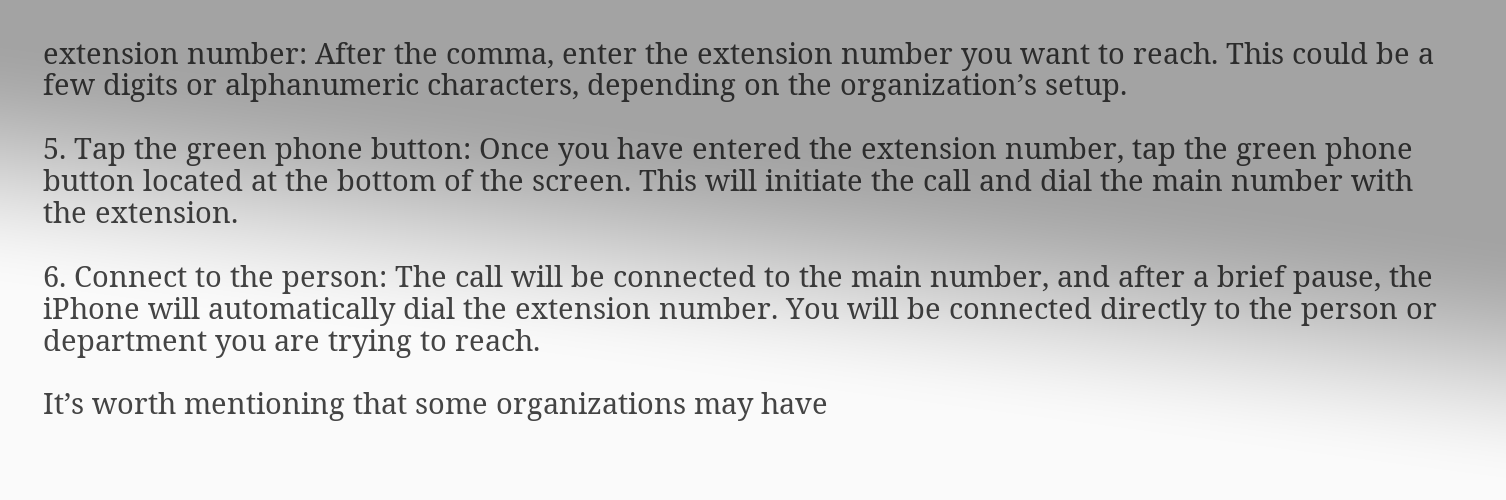extension number: After the comma, enter the extension number you want to reach. This could be a few digits or alphanumeric characters, depending on the organization’s setup.

5. Tap the green phone button: Once you have entered the extension number, tap the green phone button located at the bottom of the screen. This will initiate the call and dial the main number with the extension.

6. Connect to the person: The call will be connected to the main number, and after a brief pause, the iPhone will automatically dial the extension number. You will be connected directly to the person or department you are trying to reach.

It’s worth mentioning that some organizations may have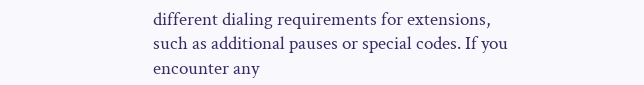different dialing requirements for extensions, such as additional pauses or special codes. If you encounter any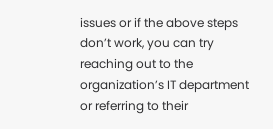issues or if the above steps don’t work, you can try reaching out to the organization’s IT department or referring to their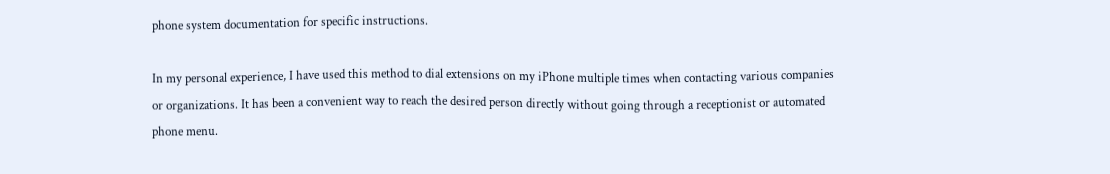phone system documentation for specific instructions.

In my personal experience, I have used this method to dial extensions on my iPhone multiple times when contacting various companies or organizations. It has been a convenient way to reach the desired person directly without going through a receptionist or automated phone menu.